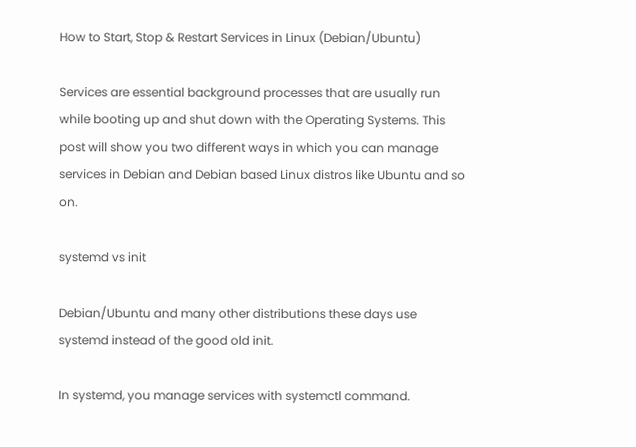How to Start, Stop & Restart Services in Linux (Debian/Ubuntu)

Services are essential background processes that are usually run while booting up and shut down with the Operating Systems. This post will show you two different ways in which you can manage services in Debian and Debian based Linux distros like Ubuntu and so on.

systemd vs init

Debian/Ubuntu and many other distributions these days use systemd instead of the good old init.

In systemd, you manage services with systemctl command.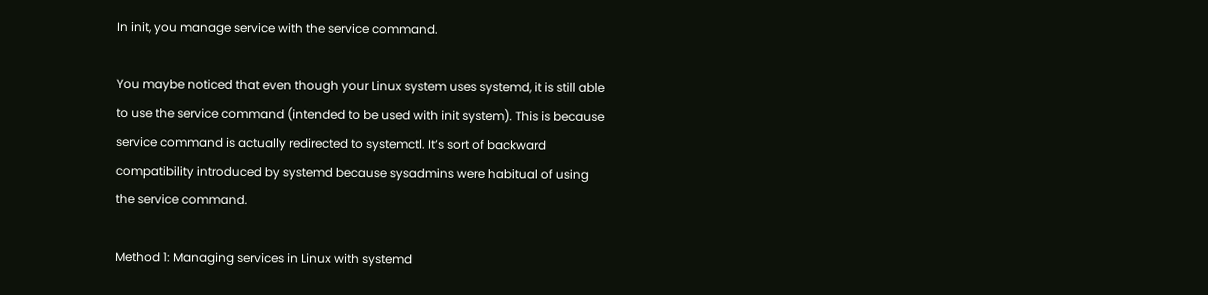In init, you manage service with the service command.

You maybe noticed that even though your Linux system uses systemd, it is still able to use the service command (intended to be used with init system). This is because service command is actually redirected to systemctl. It’s sort of backward compatibility introduced by systemd because sysadmins were habitual of using the service command.

Method 1: Managing services in Linux with systemd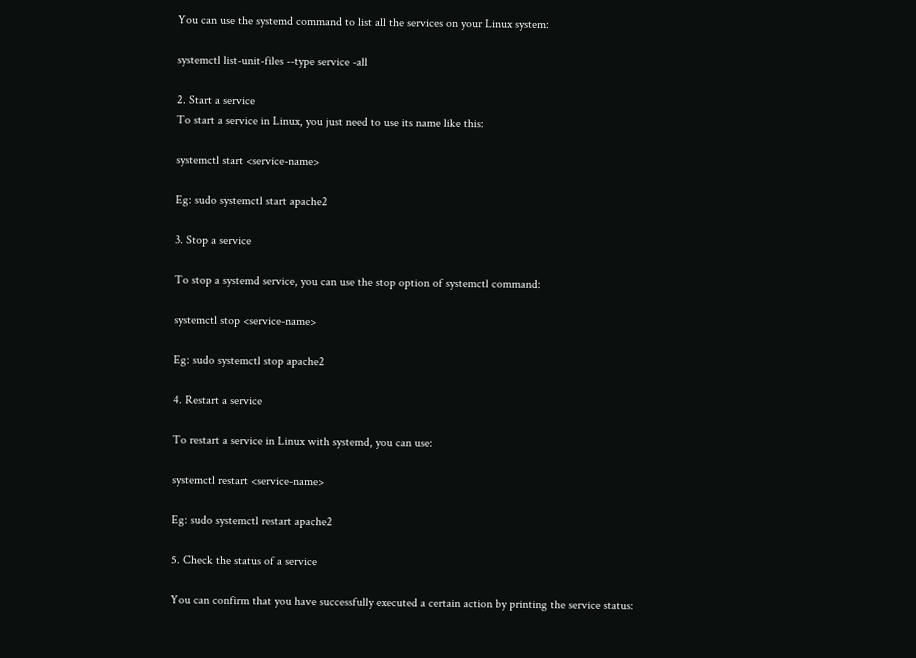You can use the systemd command to list all the services on your Linux system:

systemctl list-unit-files --type service -all

2. Start a service
To start a service in Linux, you just need to use its name like this:

systemctl start <service-name>

Eg: sudo systemctl start apache2

3. Stop a service

To stop a systemd service, you can use the stop option of systemctl command:

systemctl stop <service-name>

Eg: sudo systemctl stop apache2

4. Restart a service

To restart a service in Linux with systemd, you can use:

systemctl restart <service-name>

Eg: sudo systemctl restart apache2

5. Check the status of a service

You can confirm that you have successfully executed a certain action by printing the service status: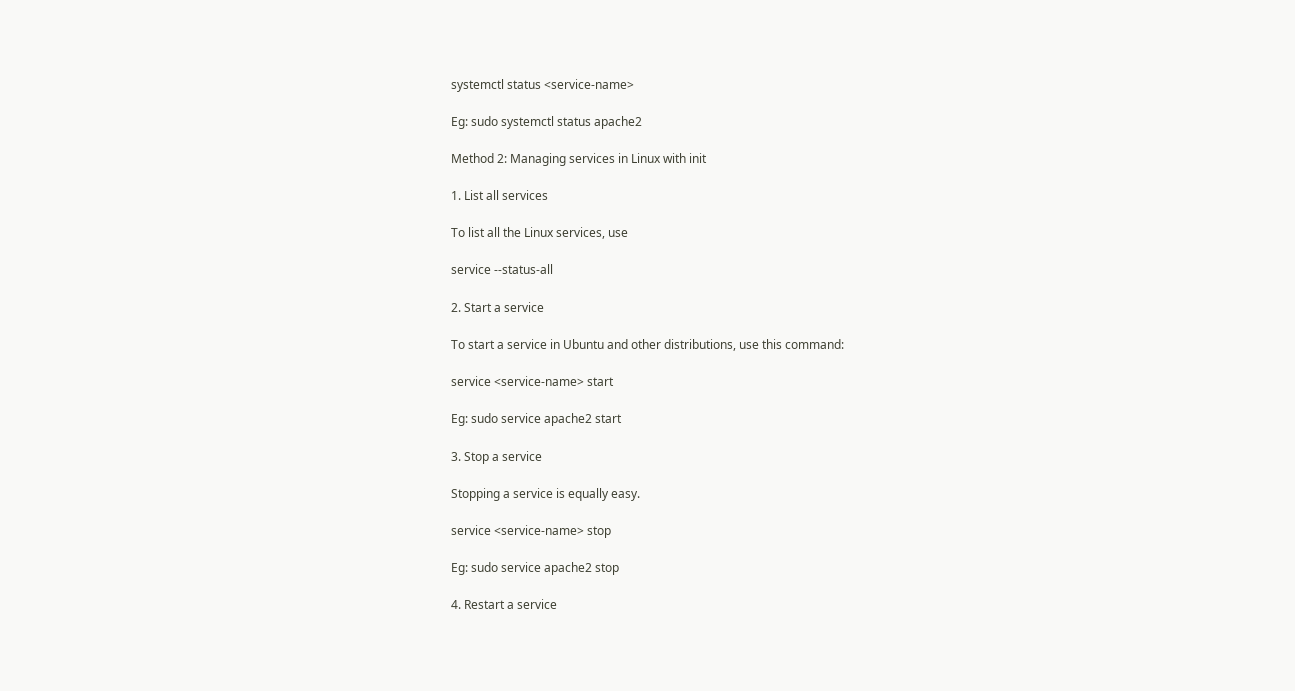systemctl status <service-name>

Eg: sudo systemctl status apache2

Method 2: Managing services in Linux with init

1. List all services

To list all the Linux services, use

service --status-all

2. Start a service

To start a service in Ubuntu and other distributions, use this command:

service <service-name> start

Eg: sudo service apache2 start

3. Stop a service

Stopping a service is equally easy.

service <service-name> stop

Eg: sudo service apache2 stop

4. Restart a service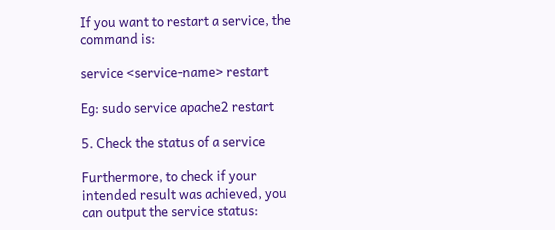If you want to restart a service, the command is:

service <service-name> restart

Eg: sudo service apache2 restart

5. Check the status of a service

Furthermore, to check if your intended result was achieved, you can output the service status: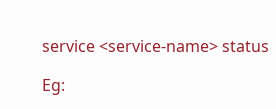service <service-name> status

Eg: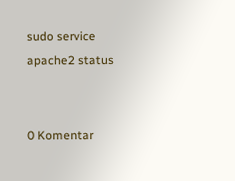sudo service apache2 status


0 Komentar